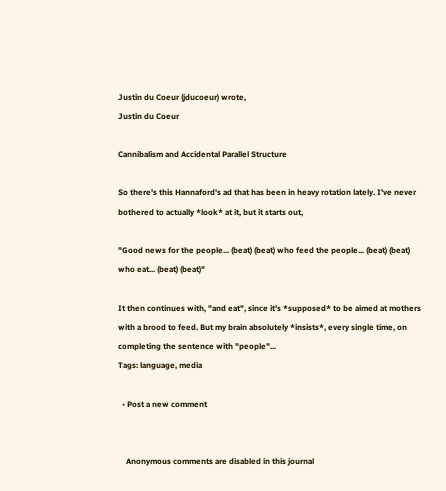Justin du Coeur (jducoeur) wrote,
Justin du Coeur

Cannibalism and Accidental Parallel Structure

So there's this Hannaford's ad that has been in heavy rotation lately. I've never bothered to actually *look* at it, but it starts out,

"Good news for the people... (beat) (beat) who feed the people... (beat) (beat) who eat... (beat) (beat)"

It then continues with, "and eat", since it's *supposed* to be aimed at mothers with a brood to feed. But my brain absolutely *insists*, every single time, on completing the sentence with "people"...
Tags: language, media

  • Post a new comment


    Anonymous comments are disabled in this journal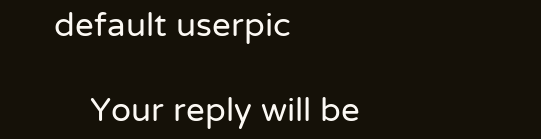default userpic

    Your reply will be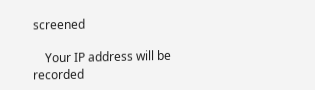screened

    Your IP address will be recorded